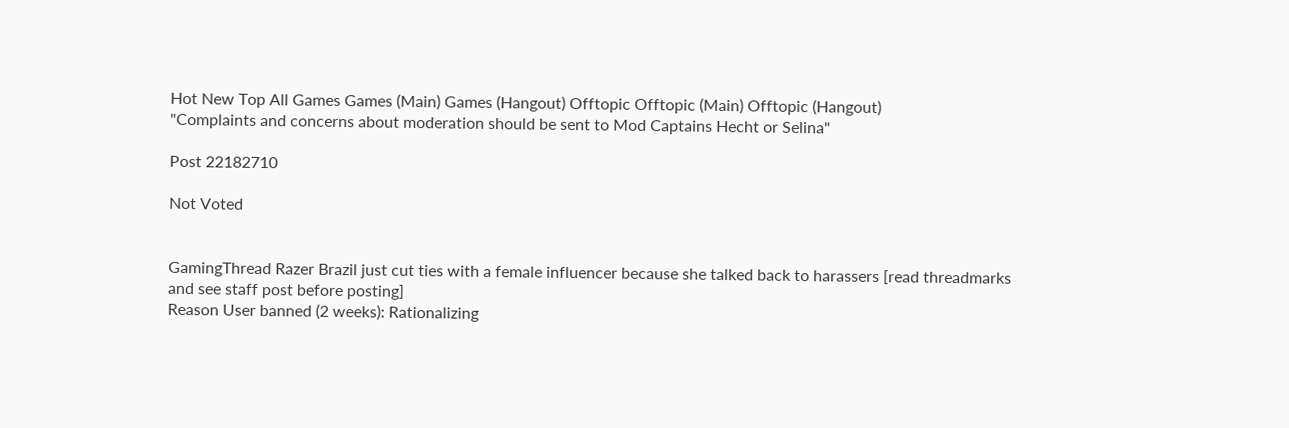Hot New Top All Games Games (Main) Games (Hangout) Offtopic Offtopic (Main) Offtopic (Hangout)
"Complaints and concerns about moderation should be sent to Mod Captains Hecht or Selina"

Post 22182710

Not Voted


GamingThread Razer Brazil just cut ties with a female influencer because she talked back to harassers [read threadmarks and see staff post before posting]
Reason User banned (2 weeks): Rationalizing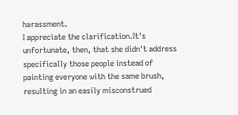harassment.
I appreciate the clarification.It's unfortunate, then, that she didn't address specifically those people instead of painting everyone with the same brush, resulting in an easily misconstrued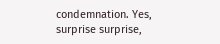condemnation. Yes, surprise surprise,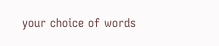your choice of words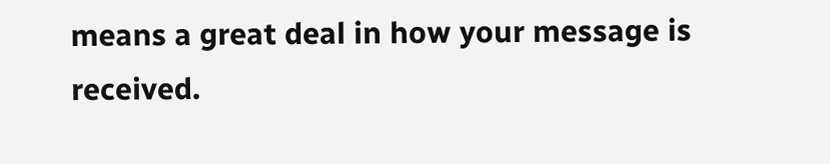means a great deal in how your message is received.